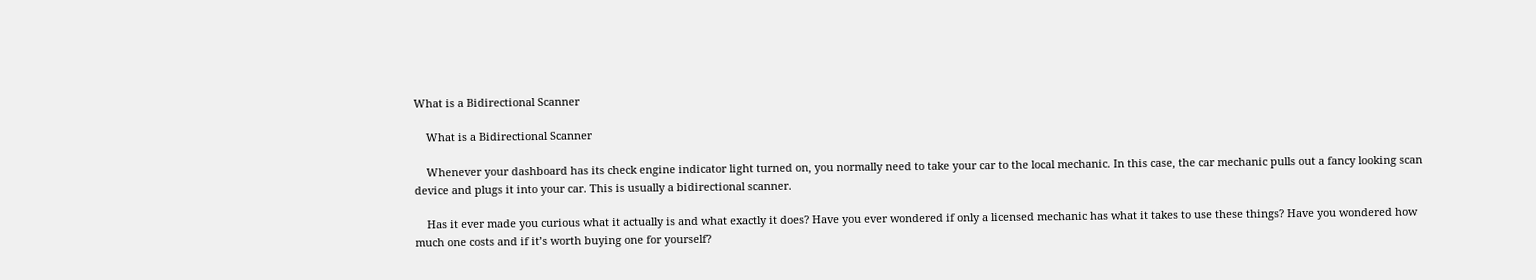What is a Bidirectional Scanner

    What is a Bidirectional Scanner

    Whenever your dashboard has its check engine indicator light turned on, you normally need to take your car to the local mechanic. In this case, the car mechanic pulls out a fancy looking scan device and plugs it into your car. This is usually a bidirectional scanner.

    Has it ever made you curious what it actually is and what exactly it does? Have you ever wondered if only a licensed mechanic has what it takes to use these things? Have you wondered how much one costs and if it’s worth buying one for yourself?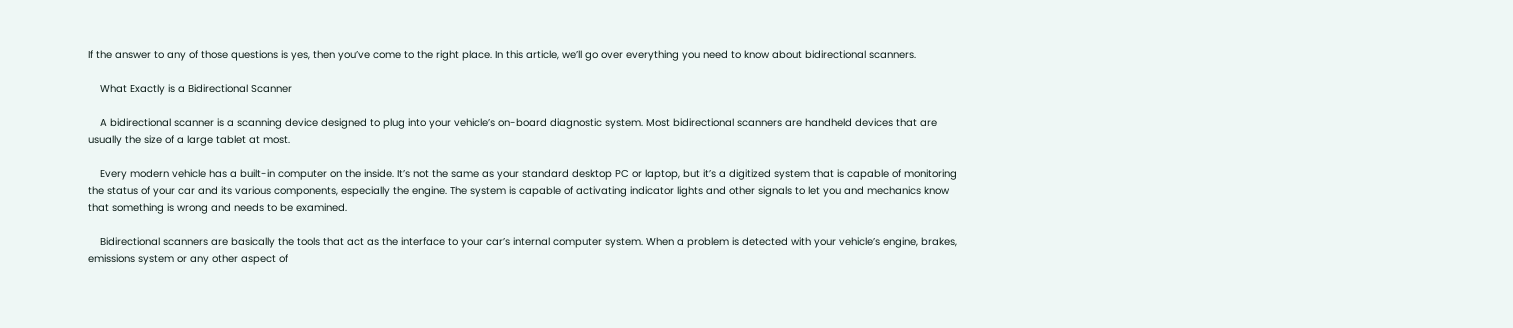If the answer to any of those questions is yes, then you’ve come to the right place. In this article, we’ll go over everything you need to know about bidirectional scanners.

    What Exactly is a Bidirectional Scanner

    A bidirectional scanner is a scanning device designed to plug into your vehicle’s on-board diagnostic system. Most bidirectional scanners are handheld devices that are usually the size of a large tablet at most.

    Every modern vehicle has a built-in computer on the inside. It’s not the same as your standard desktop PC or laptop, but it’s a digitized system that is capable of monitoring the status of your car and its various components, especially the engine. The system is capable of activating indicator lights and other signals to let you and mechanics know that something is wrong and needs to be examined.

    Bidirectional scanners are basically the tools that act as the interface to your car’s internal computer system. When a problem is detected with your vehicle’s engine, brakes, emissions system or any other aspect of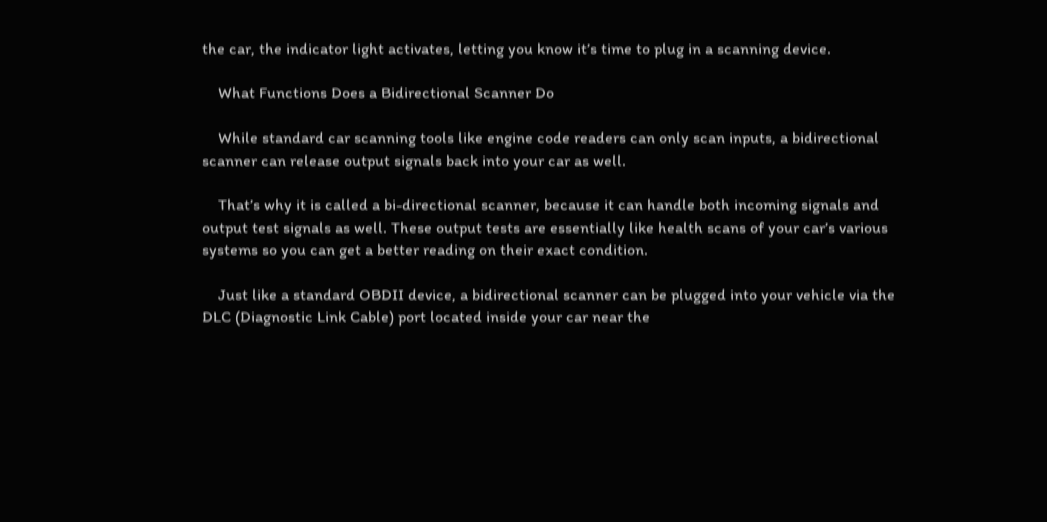the car, the indicator light activates, letting you know it’s time to plug in a scanning device.

    What Functions Does a Bidirectional Scanner Do

    While standard car scanning tools like engine code readers can only scan inputs, a bidirectional scanner can release output signals back into your car as well.

    That’s why it is called a bi-directional scanner, because it can handle both incoming signals and output test signals as well. These output tests are essentially like health scans of your car’s various systems so you can get a better reading on their exact condition.

    Just like a standard OBDII device, a bidirectional scanner can be plugged into your vehicle via the DLC (Diagnostic Link Cable) port located inside your car near the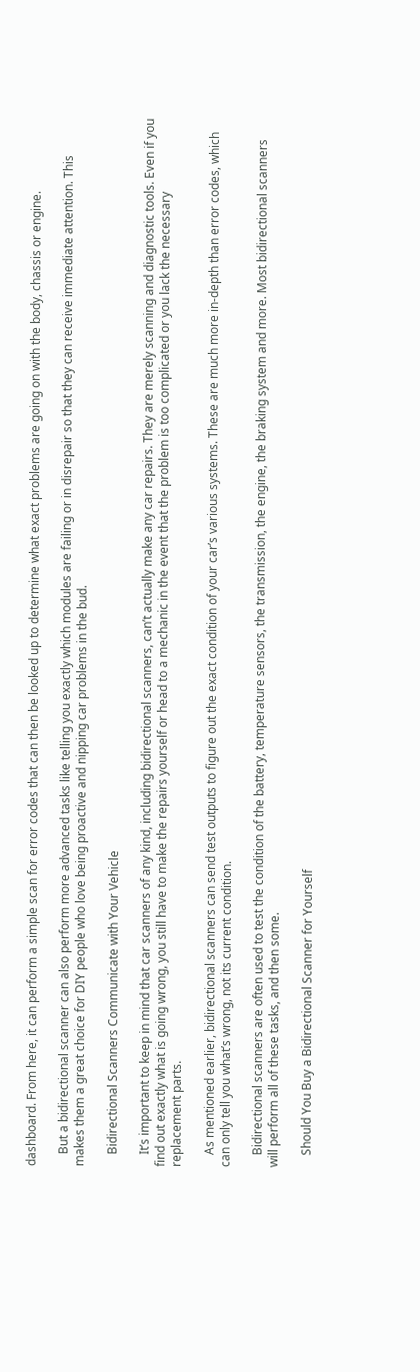dashboard. From here, it can perform a simple scan for error codes that can then be looked up to determine what exact problems are going on with the body, chassis or engine.

    But a bidirectional scanner can also perform more advanced tasks like telling you exactly which modules are failing or in disrepair so that they can receive immediate attention. This makes them a great choice for DIY people who love being proactive and nipping car problems in the bud.

    Bidirectional Scanners Communicate with Your Vehicle

    It’s important to keep in mind that car scanners of any kind, including bidirectional scanners, can’t actually make any car repairs. They are merely scanning and diagnostic tools. Even if you find out exactly what is going wrong, you still have to make the repairs yourself or head to a mechanic in the event that the problem is too complicated or you lack the necessary replacement parts.

    As mentioned earlier, bidirectional scanners can send test outputs to figure out the exact condition of your car’s various systems. These are much more in-depth than error codes, which can only tell you what’s wrong, not its current condition.

    Bidirectional scanners are often used to test the condition of the battery, temperature sensors, the transmission, the engine, the braking system and more. Most bidirectional scanners will perform all of these tasks, and then some.

    Should You Buy a Bidirectional Scanner for Yourself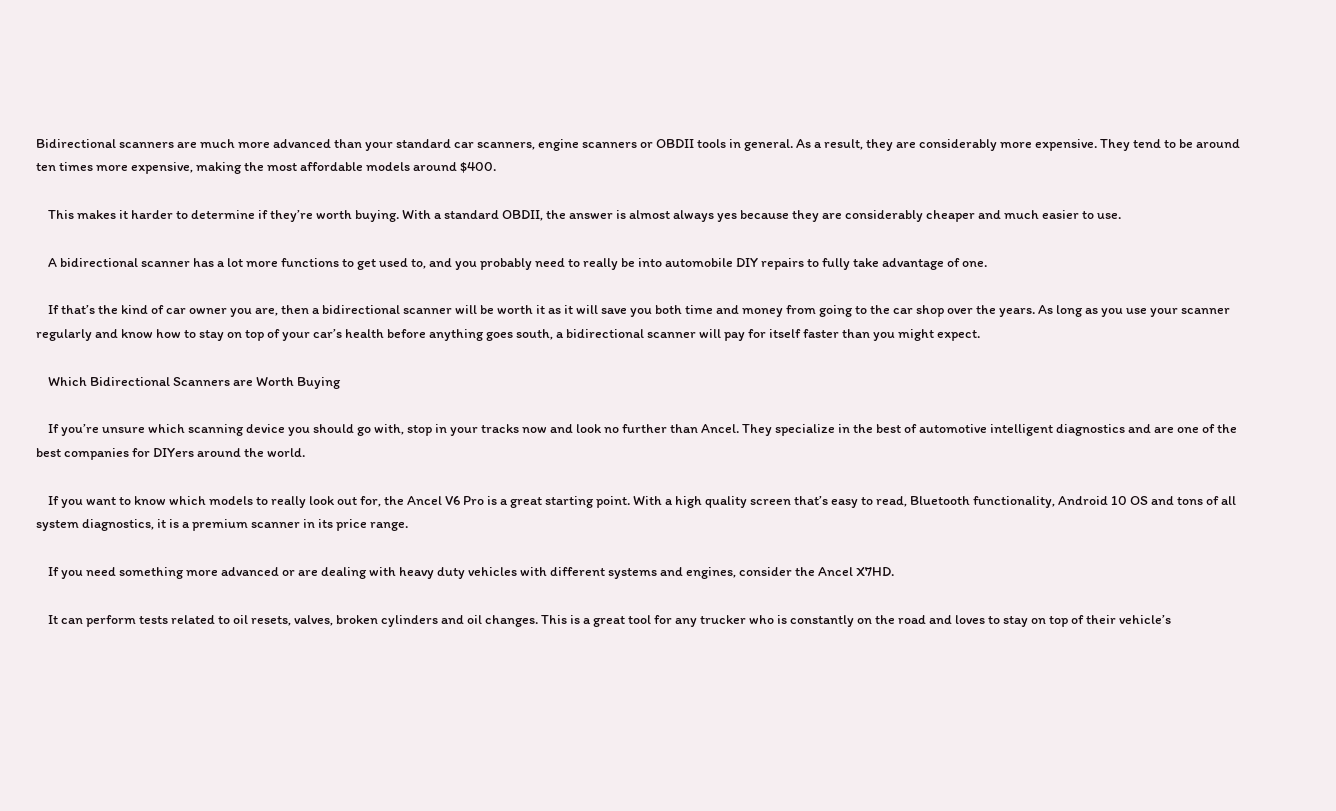Bidirectional scanners are much more advanced than your standard car scanners, engine scanners or OBDII tools in general. As a result, they are considerably more expensive. They tend to be around ten times more expensive, making the most affordable models around $400.

    This makes it harder to determine if they’re worth buying. With a standard OBDII, the answer is almost always yes because they are considerably cheaper and much easier to use.

    A bidirectional scanner has a lot more functions to get used to, and you probably need to really be into automobile DIY repairs to fully take advantage of one.

    If that’s the kind of car owner you are, then a bidirectional scanner will be worth it as it will save you both time and money from going to the car shop over the years. As long as you use your scanner regularly and know how to stay on top of your car’s health before anything goes south, a bidirectional scanner will pay for itself faster than you might expect.

    Which Bidirectional Scanners are Worth Buying

    If you’re unsure which scanning device you should go with, stop in your tracks now and look no further than Ancel. They specialize in the best of automotive intelligent diagnostics and are one of the best companies for DIYers around the world.

    If you want to know which models to really look out for, the Ancel V6 Pro is a great starting point. With a high quality screen that’s easy to read, Bluetooth functionality, Android 10 OS and tons of all system diagnostics, it is a premium scanner in its price range.

    If you need something more advanced or are dealing with heavy duty vehicles with different systems and engines, consider the Ancel X7HD.

    It can perform tests related to oil resets, valves, broken cylinders and oil changes. This is a great tool for any trucker who is constantly on the road and loves to stay on top of their vehicle’s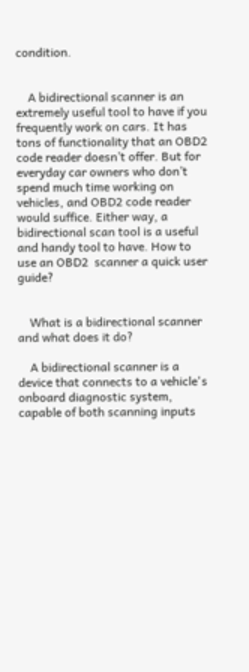condition.


    A bidirectional scanner is an extremely useful tool to have if you frequently work on cars. It has tons of functionality that an OBD2 code reader doesn’t offer. But for everyday car owners who don’t spend much time working on vehicles, and OBD2 code reader would suffice. Either way, a bidirectional scan tool is a useful and handy tool to have. How to use an OBD2  scanner a quick user guide?


    What is a bidirectional scanner and what does it do?

    A bidirectional scanner is a device that connects to a vehicle's onboard diagnostic system, capable of both scanning inputs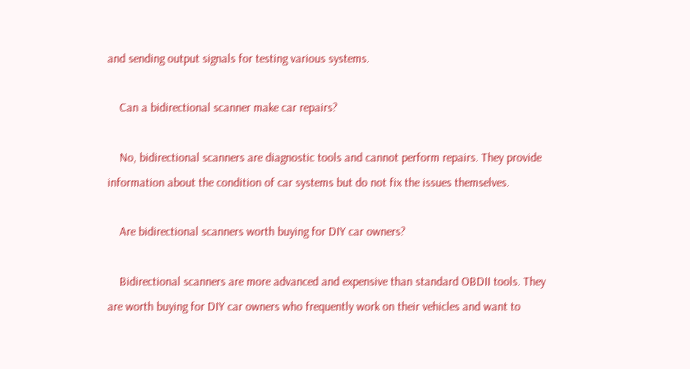and sending output signals for testing various systems.

    Can a bidirectional scanner make car repairs?

    No, bidirectional scanners are diagnostic tools and cannot perform repairs. They provide information about the condition of car systems but do not fix the issues themselves.

    Are bidirectional scanners worth buying for DIY car owners?

    Bidirectional scanners are more advanced and expensive than standard OBDII tools. They are worth buying for DIY car owners who frequently work on their vehicles and want to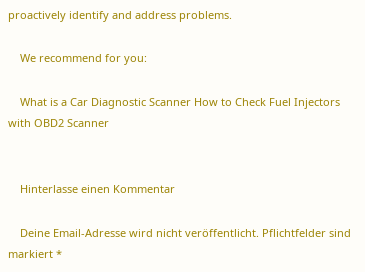proactively identify and address problems.

    We recommend for you:

    What is a Car Diagnostic Scanner How to Check Fuel Injectors with OBD2 Scanner


    Hinterlasse einen Kommentar

    Deine Email-Adresse wird nicht veröffentlicht. Pflichtfelder sind markiert *